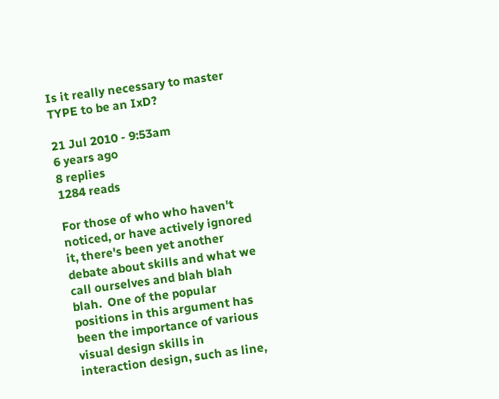Is it really necessary to master TYPE to be an IxD?

21 Jul 2010 - 9:53am
6 years ago
8 replies
1284 reads

For those of who who haven't noticed, or have actively ignored it, there's been yet another debate about skills and what we call ourselves and blah blah blah.  One of the popular positions in this argument has been the importance of various visual design skills in interaction design, such as line,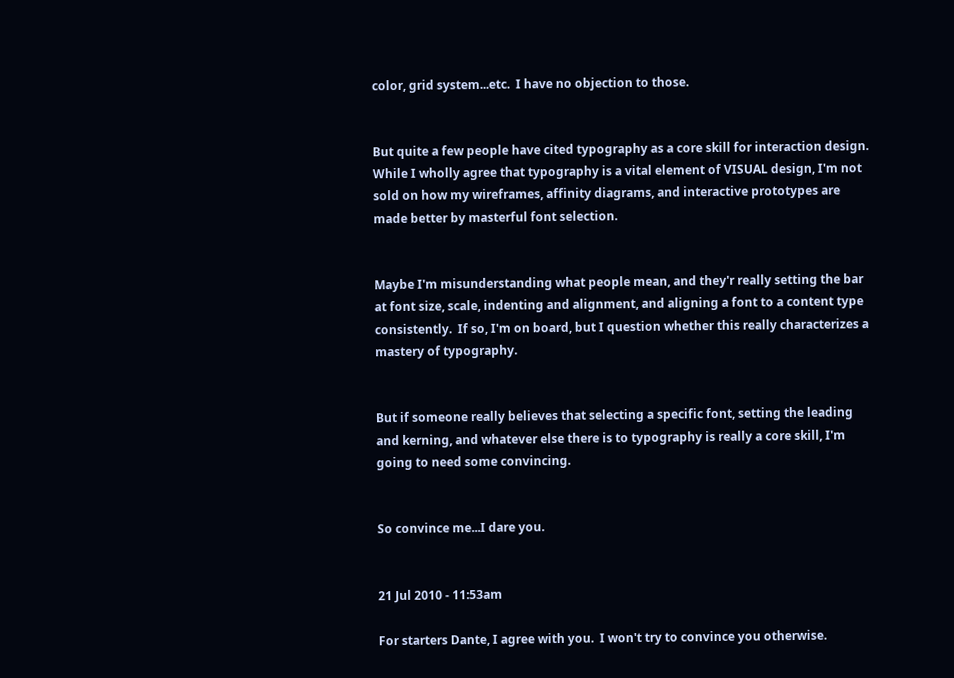color, grid system...etc.  I have no objection to those.


But quite a few people have cited typography as a core skill for interaction design.  While I wholly agree that typography is a vital element of VISUAL design, I'm not sold on how my wireframes, affinity diagrams, and interactive prototypes are made better by masterful font selection.


Maybe I'm misunderstanding what people mean, and they'r really setting the bar at font size, scale, indenting and alignment, and aligning a font to a content type consistently.  If so, I'm on board, but I question whether this really characterizes a mastery of typography.


But if someone really believes that selecting a specific font, setting the leading and kerning, and whatever else there is to typography is really a core skill, I'm going to need some convincing.


So convince me...I dare you.


21 Jul 2010 - 11:53am

For starters Dante, I agree with you.  I won't try to convince you otherwise.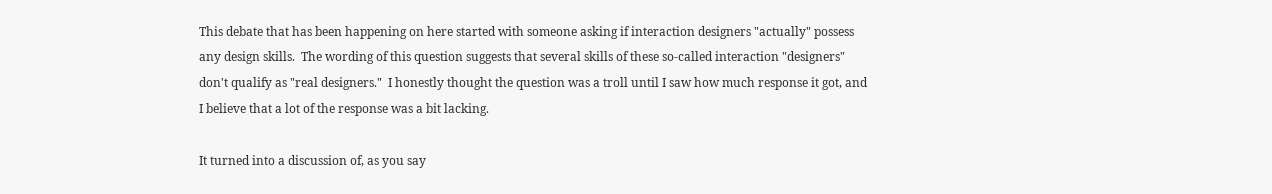This debate that has been happening on here started with someone asking if interaction designers "actually" possess any design skills.  The wording of this question suggests that several skills of these so-called interaction "designers" don't qualify as "real designers."  I honestly thought the question was a troll until I saw how much response it got, and I believe that a lot of the response was a bit lacking.

It turned into a discussion of, as you say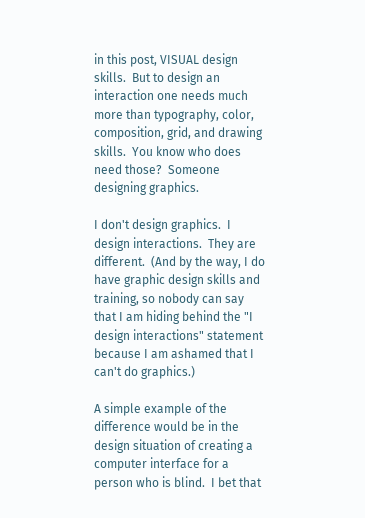in this post, VISUAL design skills.  But to design an interaction one needs much more than typography, color, composition, grid, and drawing skills.  You know who does need those?  Someone designing graphics.

I don't design graphics.  I design interactions.  They are different.  (And by the way, I do have graphic design skills and training, so nobody can say that I am hiding behind the "I design interactions" statement because I am ashamed that I can't do graphics.)

A simple example of the difference would be in the design situation of creating a computer interface for a person who is blind.  I bet that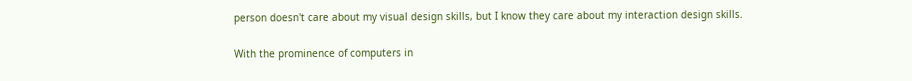person doesn't care about my visual design skills, but I know they care about my interaction design skills.

With the prominence of computers in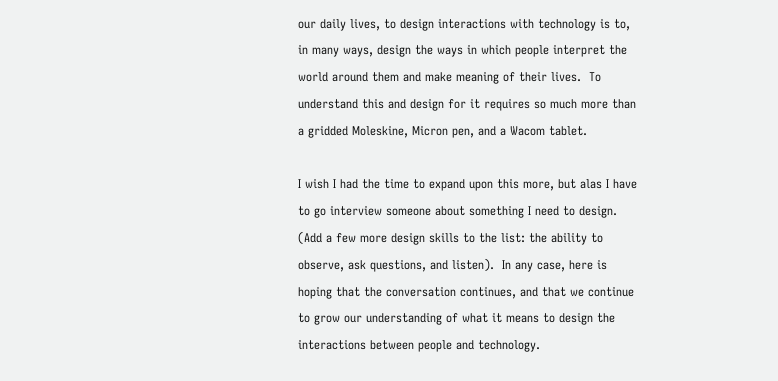our daily lives, to design interactions with technology is to, in many ways, design the ways in which people interpret the world around them and make meaning of their lives.  To understand this and design for it requires so much more than a gridded Moleskine, Micron pen, and a Wacom tablet.

I wish I had the time to expand upon this more, but alas I have to go interview someone about something I need to design.  (Add a few more design skills to the list: the ability to observe, ask questions, and listen).  In any case, here is hoping that the conversation continues, and that we continue to grow our understanding of what it means to design the interactions between people and technology.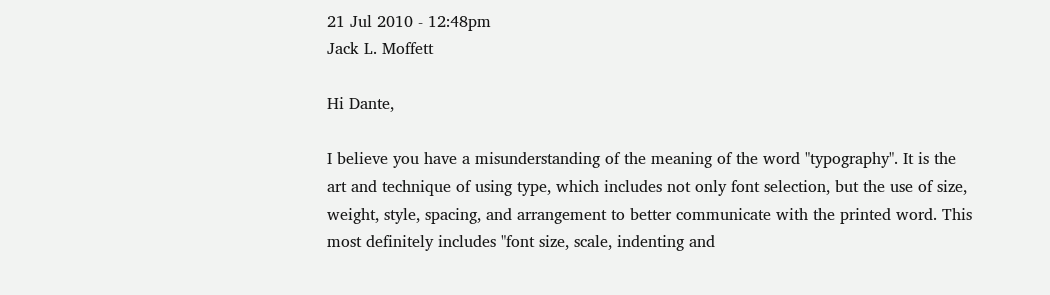21 Jul 2010 - 12:48pm
Jack L. Moffett

Hi Dante,

I believe you have a misunderstanding of the meaning of the word "typography". It is the art and technique of using type, which includes not only font selection, but the use of size, weight, style, spacing, and arrangement to better communicate with the printed word. This most definitely includes "font size, scale, indenting and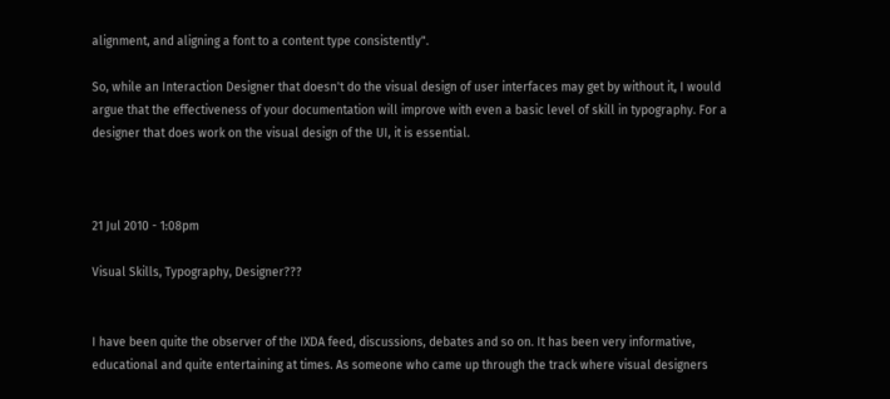alignment, and aligning a font to a content type consistently".

So, while an Interaction Designer that doesn't do the visual design of user interfaces may get by without it, I would argue that the effectiveness of your documentation will improve with even a basic level of skill in typography. For a designer that does work on the visual design of the UI, it is essential.



21 Jul 2010 - 1:08pm

Visual Skills, Typography, Designer???


I have been quite the observer of the IXDA feed, discussions, debates and so on. It has been very informative, educational and quite entertaining at times. As someone who came up through the track where visual designers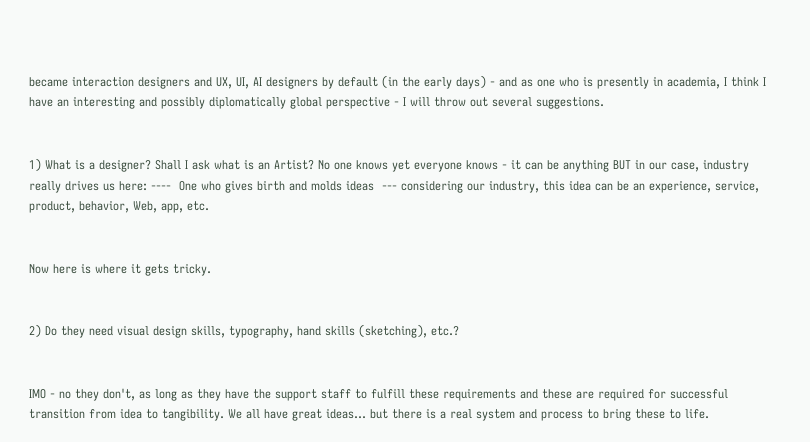became interaction designers and UX, UI, AI designers by default (in the early days) - and as one who is presently in academia, I think I have an interesting and possibly diplomatically global perspective - I will throw out several suggestions.


1) What is a designer? Shall I ask what is an Artist? No one knows yet everyone knows - it can be anything BUT in our case, industry really drives us here: ----  One who gives birth and molds ideas  --- considering our industry, this idea can be an experience, service, product, behavior, Web, app, etc.


Now here is where it gets tricky.


2) Do they need visual design skills, typography, hand skills (sketching), etc.?


IMO - no they don't, as long as they have the support staff to fulfill these requirements and these are required for successful transition from idea to tangibility. We all have great ideas... but there is a real system and process to bring these to life.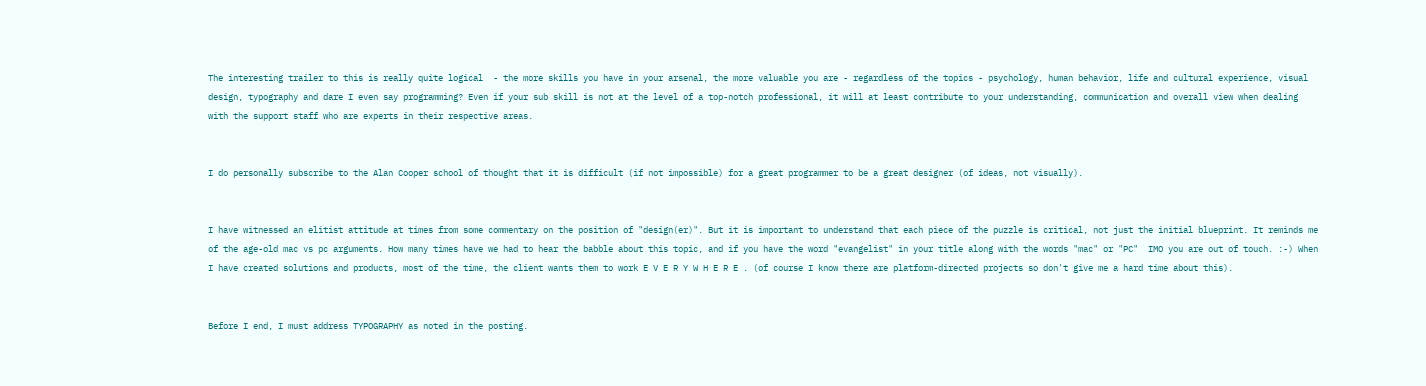The interesting trailer to this is really quite logical  - the more skills you have in your arsenal, the more valuable you are - regardless of the topics - psychology, human behavior, life and cultural experience, visual design, typography and dare I even say programming? Even if your sub skill is not at the level of a top-notch professional, it will at least contribute to your understanding, communication and overall view when dealing with the support staff who are experts in their respective areas.


I do personally subscribe to the Alan Cooper school of thought that it is difficult (if not impossible) for a great programmer to be a great designer (of ideas, not visually).


I have witnessed an elitist attitude at times from some commentary on the position of "design(er)". But it is important to understand that each piece of the puzzle is critical, not just the initial blueprint. It reminds me of the age-old mac vs pc arguments. How many times have we had to hear the babble about this topic, and if you have the word "evangelist" in your title along with the words "mac" or "PC"  IMO you are out of touch. :-) When I have created solutions and products, most of the time, the client wants them to work E V E R Y W H E R E . (of course I know there are platform-directed projects so don't give me a hard time about this).


Before I end, I must address TYPOGRAPHY as noted in the posting.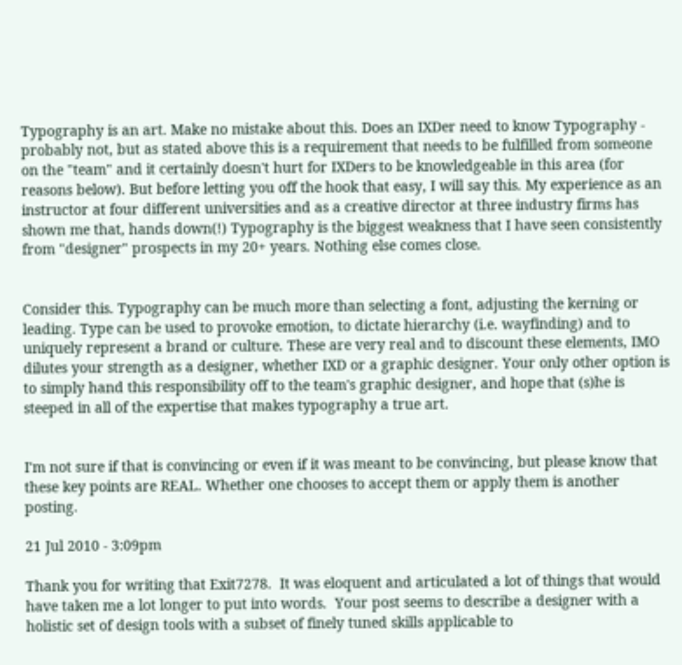Typography is an art. Make no mistake about this. Does an IXDer need to know Typography - probably not, but as stated above this is a requirement that needs to be fulfilled from someone on the "team" and it certainly doesn't hurt for IXDers to be knowledgeable in this area (for reasons below). But before letting you off the hook that easy, I will say this. My experience as an instructor at four different universities and as a creative director at three industry firms has shown me that, hands down(!) Typography is the biggest weakness that I have seen consistently from "designer" prospects in my 20+ years. Nothing else comes close.


Consider this. Typography can be much more than selecting a font, adjusting the kerning or leading. Type can be used to provoke emotion, to dictate hierarchy (i.e. wayfinding) and to uniquely represent a brand or culture. These are very real and to discount these elements, IMO dilutes your strength as a designer, whether IXD or a graphic designer. Your only other option is to simply hand this responsibility off to the team's graphic designer, and hope that (s)he is steeped in all of the expertise that makes typography a true art.


I'm not sure if that is convincing or even if it was meant to be convincing, but please know that these key points are REAL. Whether one chooses to accept them or apply them is another posting.

21 Jul 2010 - 3:09pm

Thank you for writing that Exit7278.  It was eloquent and articulated a lot of things that would have taken me a lot longer to put into words.  Your post seems to describe a designer with a holistic set of design tools with a subset of finely tuned skills applicable to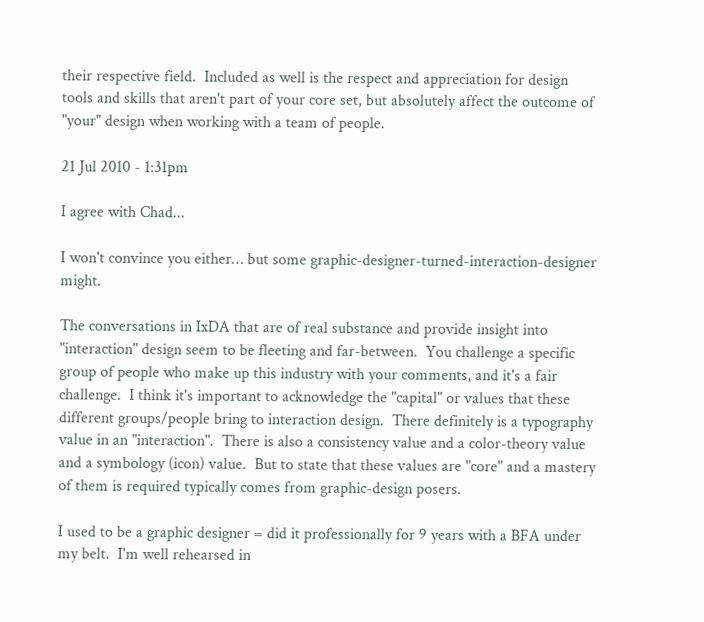their respective field.  Included as well is the respect and appreciation for design tools and skills that aren't part of your core set, but absolutely affect the outcome of "your" design when working with a team of people.

21 Jul 2010 - 1:31pm

I agree with Chad...

I won't convince you either… but some graphic-designer-turned-interaction-designer might.

The conversations in IxDA that are of real substance and provide insight into "interaction" design seem to be fleeting and far-between.  You challenge a specific group of people who make up this industry with your comments, and it's a fair challenge.  I think it's important to acknowledge the "capital" or values that these different groups/people bring to interaction design.  There definitely is a typography value in an "interaction".  There is also a consistency value and a color-theory value and a symbology (icon) value.  But to state that these values are "core" and a mastery of them is required typically comes from graphic-design posers.

I used to be a graphic designer = did it professionally for 9 years with a BFA under my belt.  I'm well rehearsed in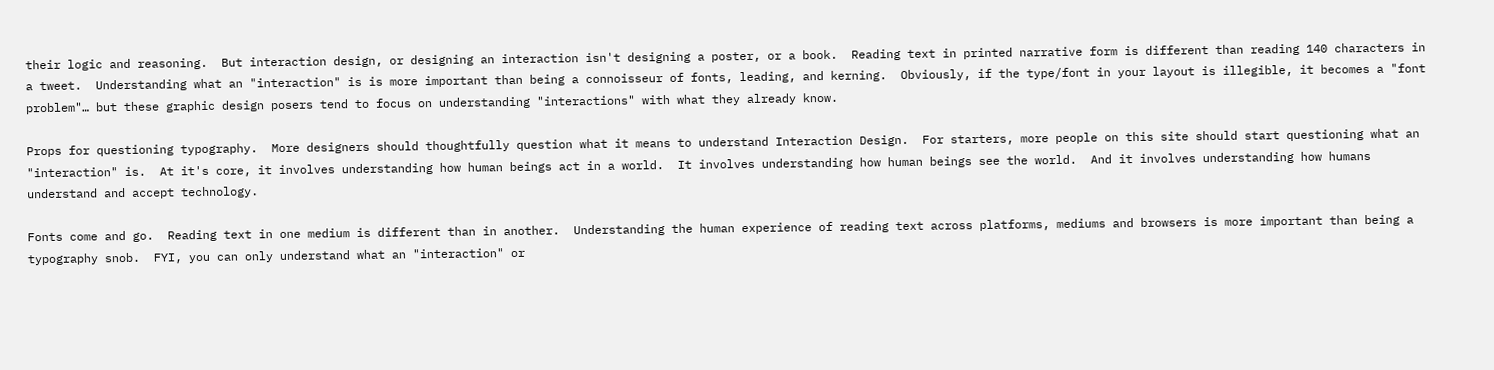their logic and reasoning.  But interaction design, or designing an interaction isn't designing a poster, or a book.  Reading text in printed narrative form is different than reading 140 characters in a tweet.  Understanding what an "interaction" is is more important than being a connoisseur of fonts, leading, and kerning.  Obviously, if the type/font in your layout is illegible, it becomes a "font problem"… but these graphic design posers tend to focus on understanding "interactions" with what they already know.

Props for questioning typography.  More designers should thoughtfully question what it means to understand Interaction Design.  For starters, more people on this site should start questioning what an "interaction" is.  At it's core, it involves understanding how human beings act in a world.  It involves understanding how human beings see the world.  And it involves understanding how humans understand and accept technology.

Fonts come and go.  Reading text in one medium is different than in another.  Understanding the human experience of reading text across platforms, mediums and browsers is more important than being a typography snob.  FYI, you can only understand what an "interaction" or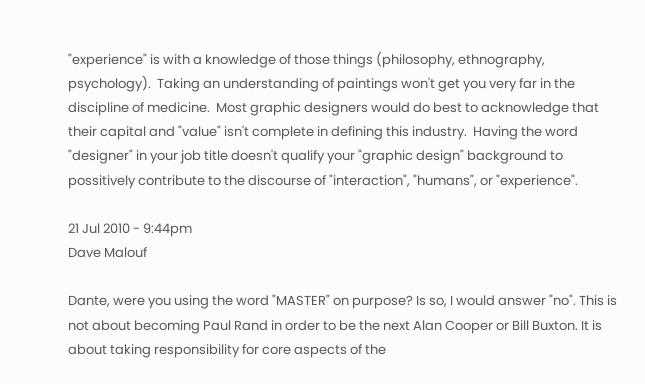"experience" is with a knowledge of those things (philosophy, ethnography, psychology).  Taking an understanding of paintings won't get you very far in the discipline of medicine.  Most graphic designers would do best to acknowledge that their capital and "value" isn't complete in defining this industry.  Having the word "designer" in your job title doesn't qualify your "graphic design" background to possitively contribute to the discourse of "interaction", "humans", or "experience".

21 Jul 2010 - 9:44pm
Dave Malouf

Dante, were you using the word "MASTER" on purpose? Is so, I would answer "no". This is not about becoming Paul Rand in order to be the next Alan Cooper or Bill Buxton. It is about taking responsibility for core aspects of the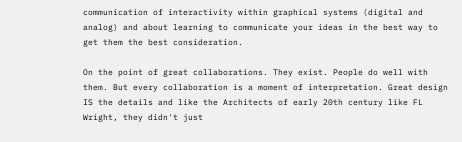communication of interactivity within graphical systems (digital and analog) and about learning to communicate your ideas in the best way to get them the best consideration.

On the point of great collaborations. They exist. People do well with them. But every collaboration is a moment of interpretation. Great design IS the details and like the Architects of early 20th century like FL Wright, they didn't just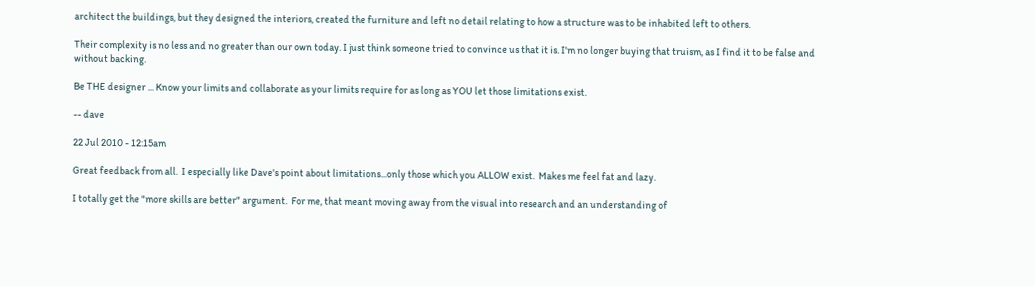architect the buildings, but they designed the interiors, created the furniture and left no detail relating to how a structure was to be inhabited left to others.

Their complexity is no less and no greater than our own today. I just think someone tried to convince us that it is. I'm no longer buying that truism, as I find it to be false and without backing.

Be THE designer ... Know your limits and collaborate as your limits require for as long as YOU let those limitations exist.

-- dave

22 Jul 2010 - 12:15am

Great feedback from all.  I especially like Dave's point about limitations...only those which you ALLOW exist.  Makes me feel fat and lazy.

I totally get the "more skills are better" argument.  For me, that meant moving away from the visual into research and an understanding of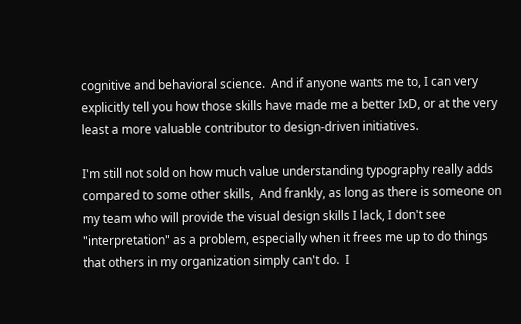cognitive and behavioral science.  And if anyone wants me to, I can very explicitly tell you how those skills have made me a better IxD, or at the very least a more valuable contributor to design-driven initiatives.

I'm still not sold on how much value understanding typography really adds compared to some other skills,  And frankly, as long as there is someone on my team who will provide the visual design skills I lack, I don't see "interpretation" as a problem, especially when it frees me up to do things that others in my organization simply can't do.  I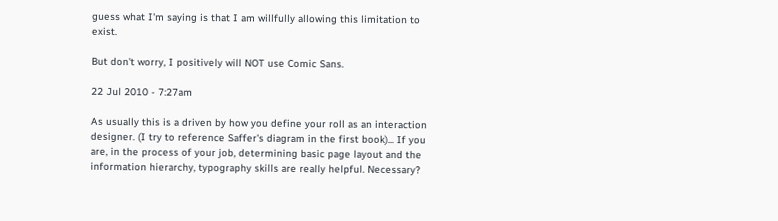guess what I'm saying is that I am willfully allowing this limitation to exist.

But don't worry, I positively will NOT use Comic Sans.

22 Jul 2010 - 7:27am

As usually this is a driven by how you define your roll as an interaction designer. (I try to reference Saffer's diagram in the first book)... If you are, in the process of your job, determining basic page layout and the information hierarchy, typography skills are really helpful. Necessary?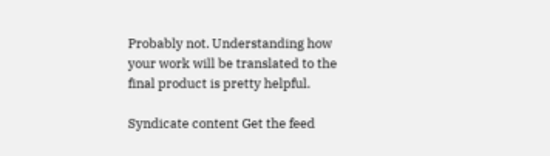Probably not. Understanding how your work will be translated to the final product is pretty helpful.

Syndicate content Get the feed